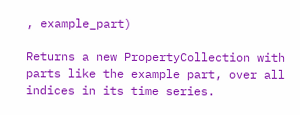, example_part)

Returns a new PropertyCollection with parts like the example part, over all indices in its time series.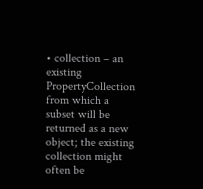• collection – an existing PropertyCollection from which a subset will be returned as a new object; the existing collection might often be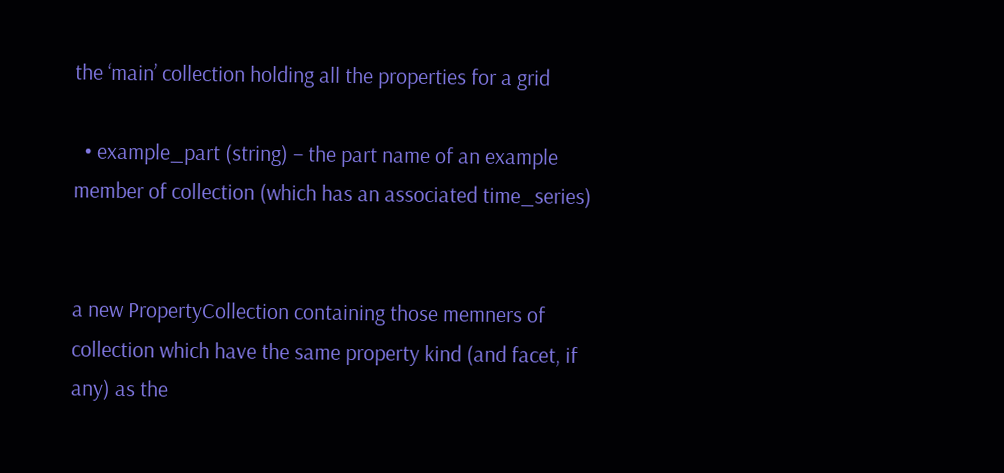the ‘main’ collection holding all the properties for a grid

  • example_part (string) – the part name of an example member of collection (which has an associated time_series)


a new PropertyCollection containing those memners of collection which have the same property kind (and facet, if any) as the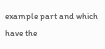example part and which have the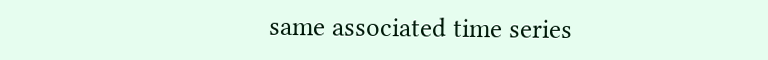same associated time series